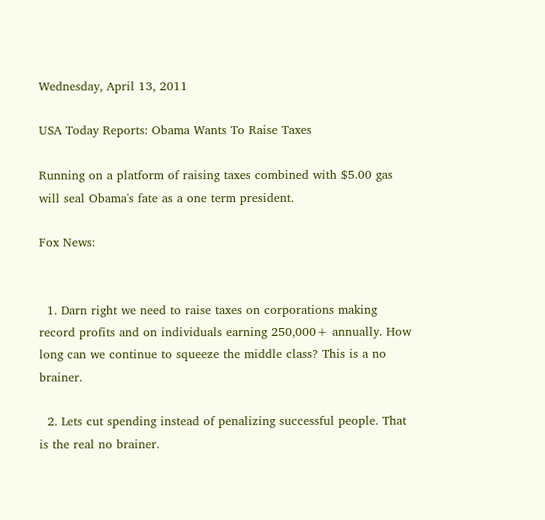Wednesday, April 13, 2011

USA Today Reports: Obama Wants To Raise Taxes

Running on a platform of raising taxes combined with $5.00 gas will seal Obama's fate as a one term president.

Fox News:


  1. Darn right we need to raise taxes on corporations making record profits and on individuals earning 250,000+ annually. How long can we continue to squeeze the middle class? This is a no brainer.

  2. Lets cut spending instead of penalizing successful people. That is the real no brainer.